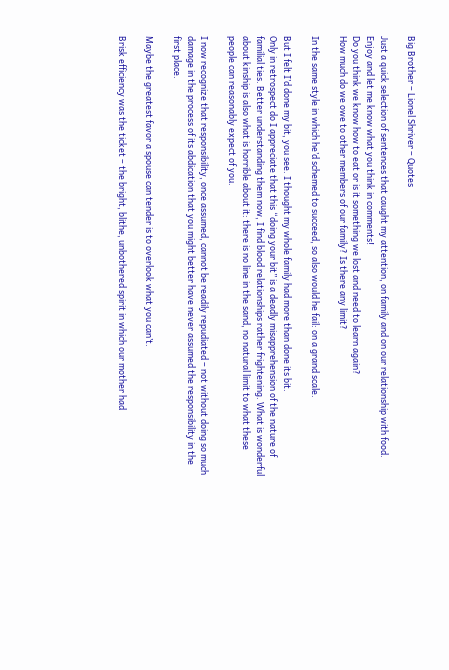Big Brother – Lionel Shriver – Quotes

Just a quick selection of sentences that caught my attention, on family and on our relationship with food. Enjoy and let me know what you think in comments!
Do you think we know how to eat or is it something we lost and need to learn again?
How much do we owe to other members of our family? Is there any limit?

In the same style in which he’d schemed to succeed, so also would he fail: on a grand scale.

But I felt I’d done my bit, you see. I thought my whole family had more than done its bit.
Only in retrospect do I appreciate that this “doing your bit” is a deadly misapprehension of the nature of familial ties. Better understanding them now, I find blood relationships rather frightening. What is wonderful about kinship is also what is horrible about it: there is no line in the sand, no natural limit to what these people can reasonably expect of you.

I now recognize that responsibility, once assumed, cannot be readily repudiated – not without doing so much damage in the process of its abdication that you might better have never assumed the responsibility in the first place.

Maybe the greatest favor a spouse can tender is to overlook what you can’t.

Brisk efficiency was the ticket – the bright, blithe, unbothered spirit in which our mother had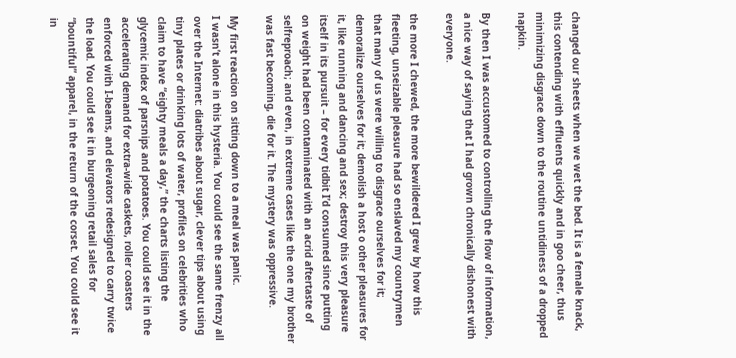changed our sheets when we wet the bed. It is a female knack, this contending with effluents quickly and in goo cheer, thus minimizing disgrace down to the routine untidiness of a dropped napkin.

By then I was accustomed to controlling the flow of information, a nice way of saying that I had grown chronically dishonest with everyone.

the more I chewed, the more bewildered I grew by how this fleeting, unseizable pleasure had so enslaved my countrymen that many of us were willing to disgrace ourselves for it; demoralize ourselves for it; demolish a host o other pleasures for it, like running and dancing and sex; destroy this very pleasure itself in its pursuit – for every tidbit I’d consumed since putting on weight had been contaminated with an acrid aftertaste of selfreproach; and even, in extreme cases like the one my brother was fast becoming, die for it. The mystery was oppressive.

My first reaction on sitting down to a meal was panic.
I wasn’t alone in this hysteria. You could see the same frenzy all over the Internet: diatribes about sugar, clever tips about using tiny plates or drinking lots of water, profiles on celebrities who claim to have “eighty meals a day,” the charts listing the glycemic index of parsnips and potatoes. You could see it in the accelerating demand for extra-wide caskets, roller coasters enforced with I-beams, and elevators redesigned to carry twice the load. You could see it in burgeoning retail sales for “bountiful” apparel, in the return of the corset. You could see it in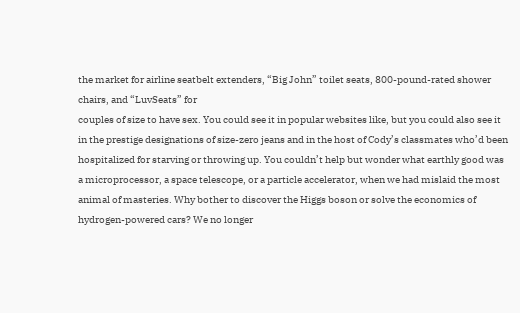the market for airline seatbelt extenders, “Big John” toilet seats, 800-pound-rated shower chairs, and “LuvSeats” for
couples of size to have sex. You could see it in popular websites like, but you could also see it in the prestige designations of size-zero jeans and in the host of Cody’s classmates who’d been hospitalized for starving or throwing up. You couldn’t help but wonder what earthly good was a microprocessor, a space telescope, or a particle accelerator, when we had mislaid the most animal of masteries. Why bother to discover the Higgs boson or solve the economics of hydrogen-powered cars? We no longer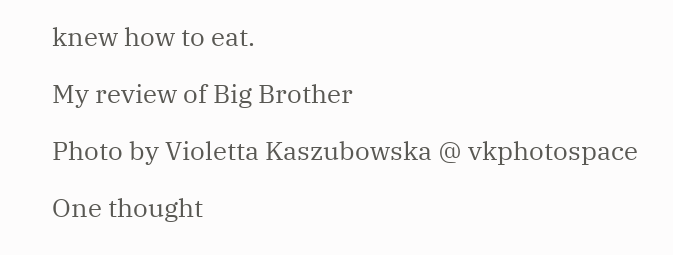knew how to eat.

My review of Big Brother

Photo by Violetta Kaszubowska @ vkphotospace

One thought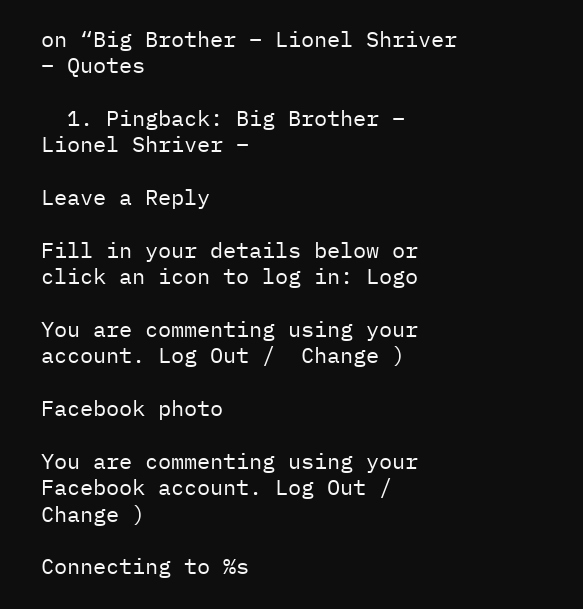on “Big Brother – Lionel Shriver – Quotes

  1. Pingback: Big Brother – Lionel Shriver –

Leave a Reply

Fill in your details below or click an icon to log in: Logo

You are commenting using your account. Log Out /  Change )

Facebook photo

You are commenting using your Facebook account. Log Out /  Change )

Connecting to %s